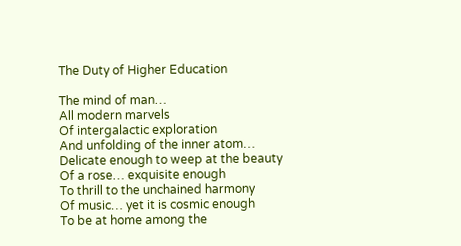The Duty of Higher Education

The mind of man…
All modern marvels
Of intergalactic exploration
And unfolding of the inner atom…
Delicate enough to weep at the beauty
Of a rose… exquisite enough
To thrill to the unchained harmony
Of music… yet it is cosmic enough
To be at home among the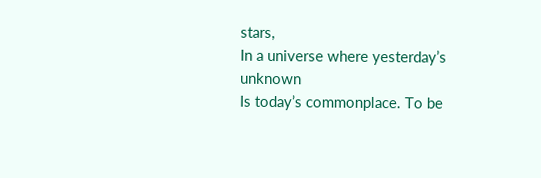stars,
In a universe where yesterday’s unknown
Is today’s commonplace. To be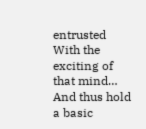entrusted
With the exciting of that mind…
And thus hold a basic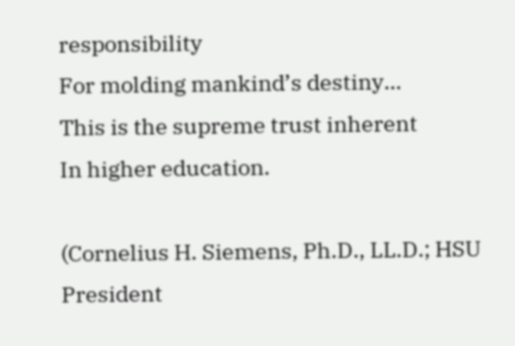responsibility
For molding mankind’s destiny…
This is the supreme trust inherent
In higher education.

(Cornelius H. Siemens, Ph.D., LL.D.; HSU President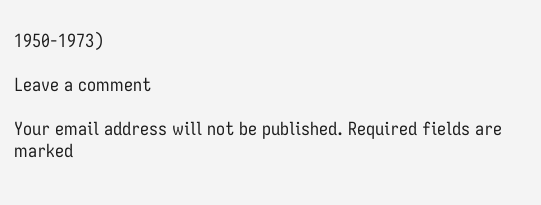1950-1973)

Leave a comment

Your email address will not be published. Required fields are marked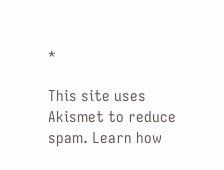*

This site uses Akismet to reduce spam. Learn how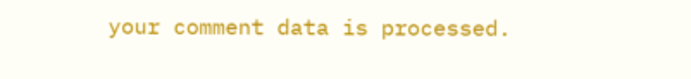your comment data is processed.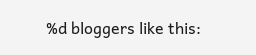%d bloggers like this: